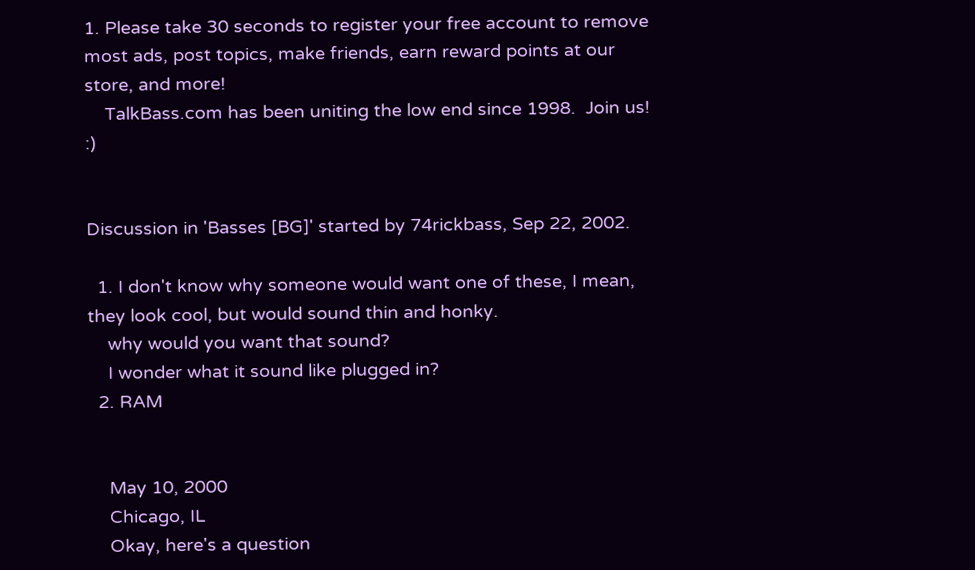1. Please take 30 seconds to register your free account to remove most ads, post topics, make friends, earn reward points at our store, and more!
    TalkBass.com has been uniting the low end since 1998.  Join us! :)


Discussion in 'Basses [BG]' started by 74rickbass, Sep 22, 2002.

  1. I don't know why someone would want one of these, I mean, they look cool, but would sound thin and honky.
    why would you want that sound?
    I wonder what it sound like plugged in?
  2. RAM


    May 10, 2000
    Chicago, IL
    Okay, here's a question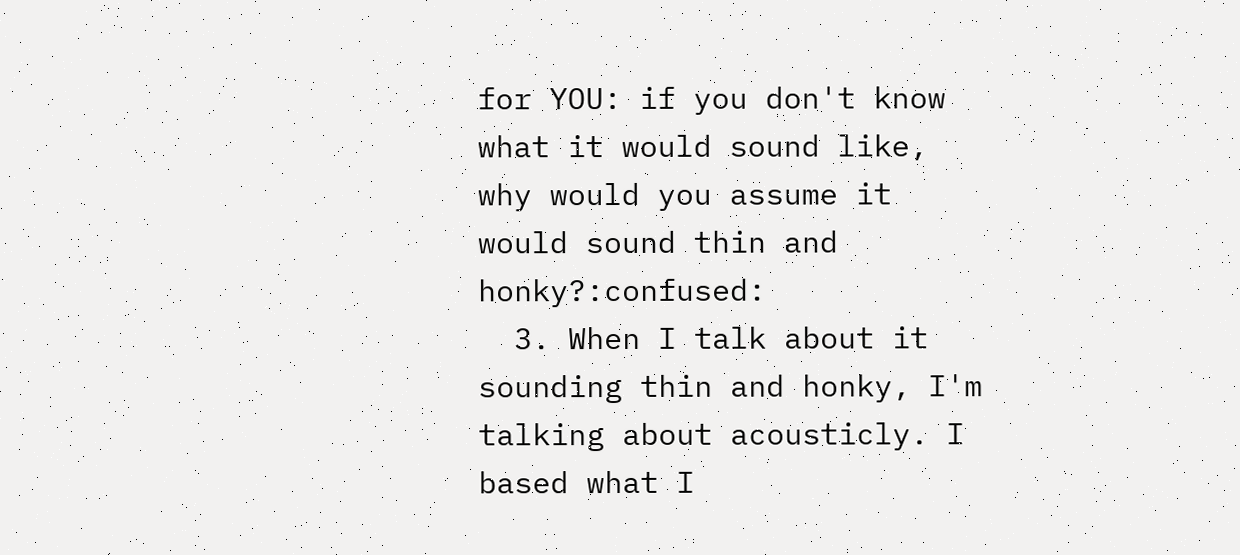for YOU: if you don't know what it would sound like, why would you assume it would sound thin and honky?:confused:
  3. When I talk about it sounding thin and honky, I'm talking about acousticly. I based what I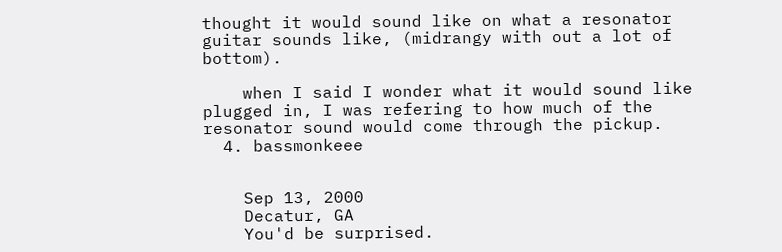thought it would sound like on what a resonator guitar sounds like, (midrangy with out a lot of bottom).

    when I said I wonder what it would sound like plugged in, I was refering to how much of the resonator sound would come through the pickup.
  4. bassmonkeee


    Sep 13, 2000
    Decatur, GA
    You'd be surprised.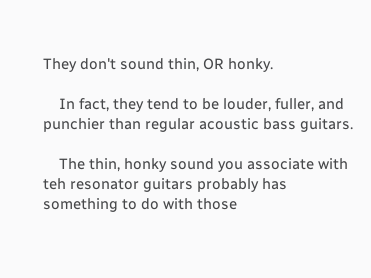They don't sound thin, OR honky.

    In fact, they tend to be louder, fuller, and punchier than regular acoustic bass guitars.

    The thin, honky sound you associate with teh resonator guitars probably has something to do with those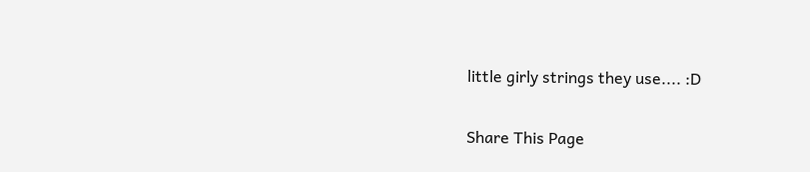little girly strings they use.... :D

Share This Page